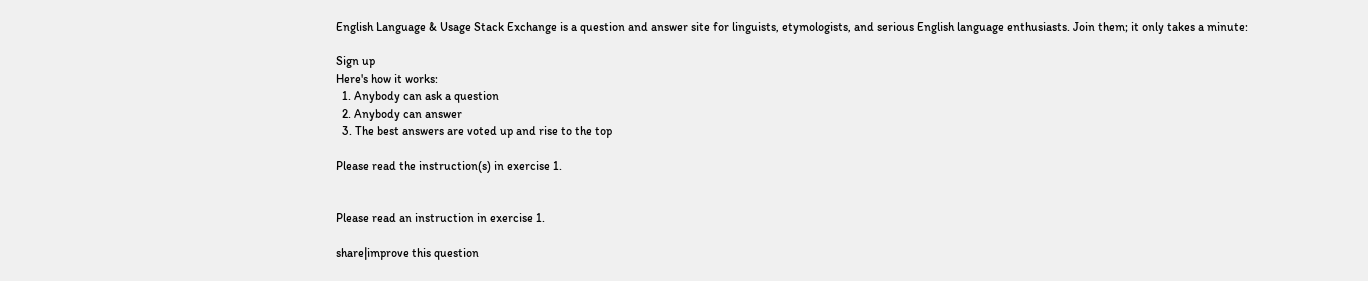English Language & Usage Stack Exchange is a question and answer site for linguists, etymologists, and serious English language enthusiasts. Join them; it only takes a minute:

Sign up
Here's how it works:
  1. Anybody can ask a question
  2. Anybody can answer
  3. The best answers are voted up and rise to the top

Please read the instruction(s) in exercise 1.


Please read an instruction in exercise 1.

share|improve this question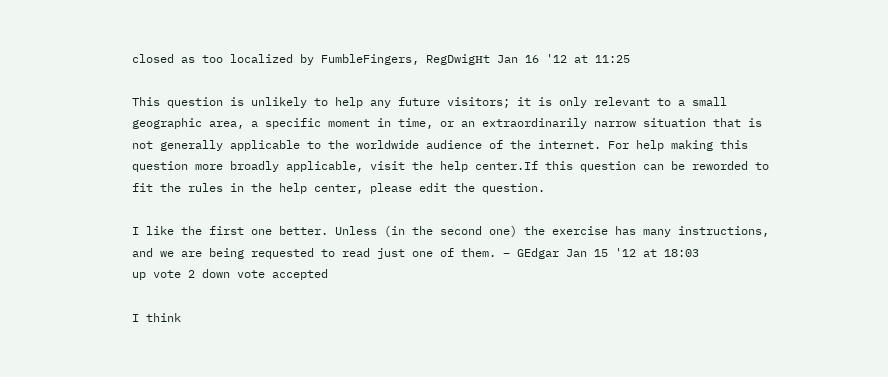closed as too localized by FumbleFingers, RegDwigнt Jan 16 '12 at 11:25

This question is unlikely to help any future visitors; it is only relevant to a small geographic area, a specific moment in time, or an extraordinarily narrow situation that is not generally applicable to the worldwide audience of the internet. For help making this question more broadly applicable, visit the help center.If this question can be reworded to fit the rules in the help center, please edit the question.

I like the first one better. Unless (in the second one) the exercise has many instructions, and we are being requested to read just one of them. – GEdgar Jan 15 '12 at 18:03
up vote 2 down vote accepted

I think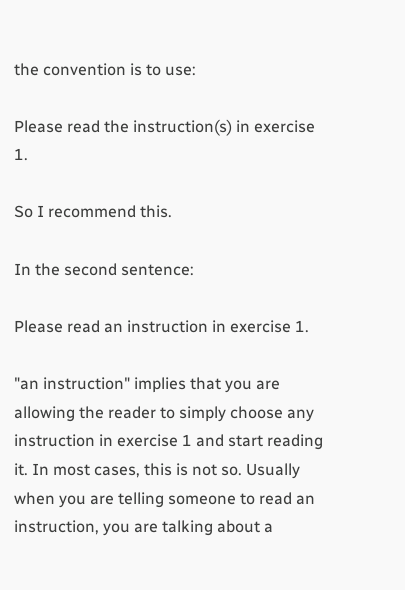the convention is to use:

Please read the instruction(s) in exercise 1.

So I recommend this.

In the second sentence:

Please read an instruction in exercise 1.

"an instruction" implies that you are allowing the reader to simply choose any instruction in exercise 1 and start reading it. In most cases, this is not so. Usually when you are telling someone to read an instruction, you are talking about a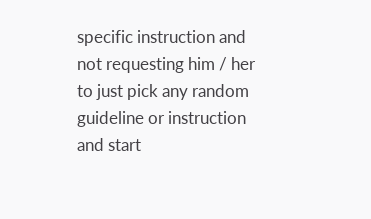specific instruction and not requesting him / her to just pick any random guideline or instruction and start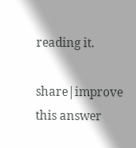reading it.

share|improve this answer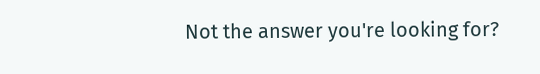Not the answer you're looking for?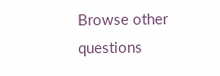Browse other questions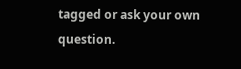tagged or ask your own question.